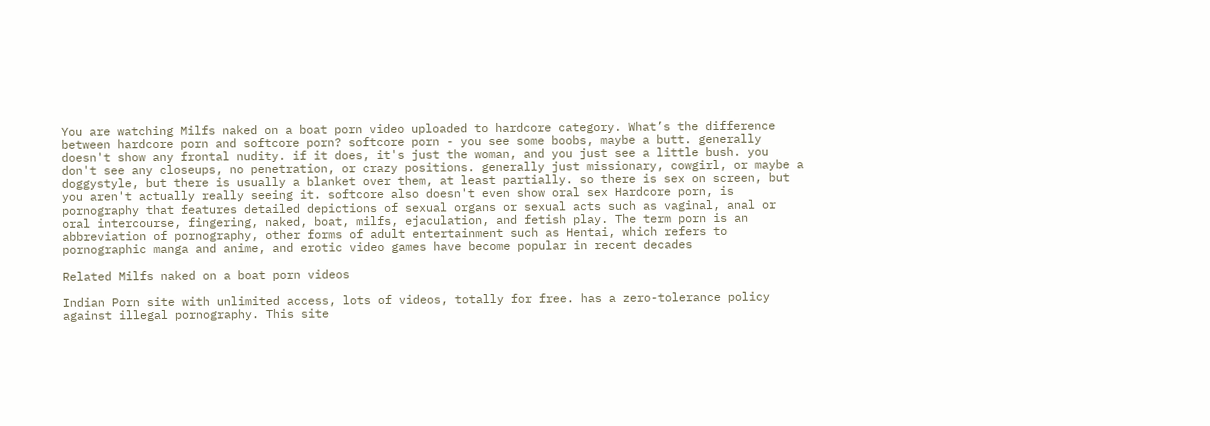You are watching Milfs naked on a boat porn video uploaded to hardcore category. What’s the difference between hardcore porn and softcore porn? softcore porn - you see some boobs, maybe a butt. generally doesn't show any frontal nudity. if it does, it's just the woman, and you just see a little bush. you don't see any closeups, no penetration, or crazy positions. generally just missionary, cowgirl, or maybe a doggystyle, but there is usually a blanket over them, at least partially. so there is sex on screen, but you aren't actually really seeing it. softcore also doesn't even show oral sex Hardcore porn, is pornography that features detailed depictions of sexual organs or sexual acts such as vaginal, anal or oral intercourse, fingering, naked, boat, milfs, ejaculation, and fetish play. The term porn is an abbreviation of pornography, other forms of adult entertainment such as Hentai, which refers to pornographic manga and anime, and erotic video games have become popular in recent decades

Related Milfs naked on a boat porn videos

Indian Porn site with unlimited access, lots of videos, totally for free. has a zero-tolerance policy against illegal pornography. This site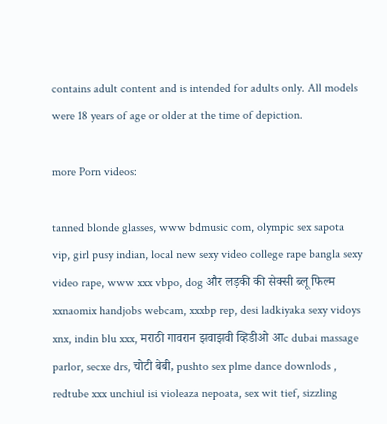contains adult content and is intended for adults only. All models were 18 years of age or older at the time of depiction.

more Porn videos:

tanned blonde glasses, www bdmusic com, olympic sex sapota vip, girl pusy indian, local new sexy video college rape bangla sexy video rape, www xxx vbpo, dog और लड़की की सेक्सी ब्लू फिल्म xxnaomix handjobs webcam, xxxbp rep, desi ladkiyaka sexy vidoys xnx, indin blu xxx, मराठी गावरान झवाझवी व्हिडीओ आc dubai massage parlor, secxe drs, चोटी बेबी, pushto sex plme dance downlods , redtube xxx unchiul isi violeaza nepoata, sex wit tief, sizzling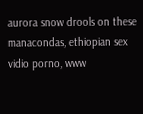aurora snow drools on these manacondas, ethiopian sex vidio porno, www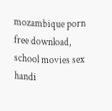mozambique porn free download, school movies sex handi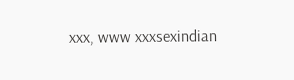xxx, www xxxsexindian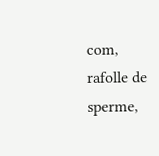com, rafolle de sperme,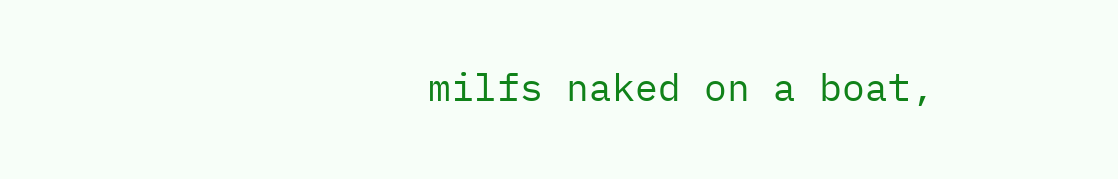milfs naked on a boat,